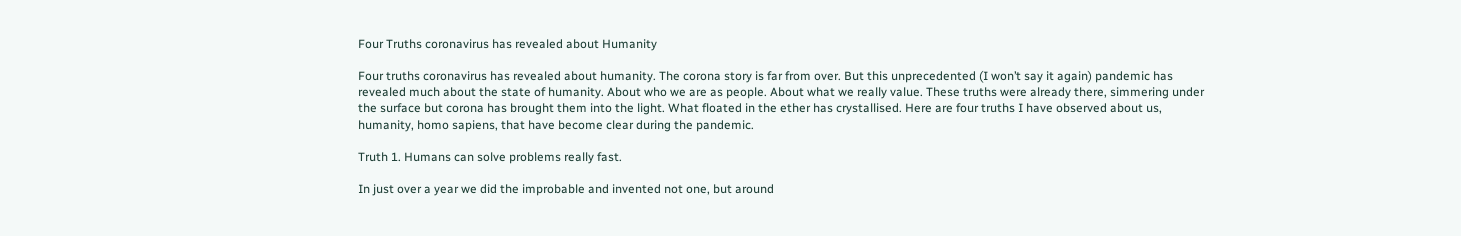Four Truths coronavirus has revealed about Humanity

Four truths coronavirus has revealed about humanity. The corona story is far from over. But this unprecedented (I won’t say it again) pandemic has revealed much about the state of humanity. About who we are as people. About what we really value. These truths were already there, simmering under the surface but corona has brought them into the light. What floated in the ether has crystallised. Here are four truths I have observed about us, humanity, homo sapiens, that have become clear during the pandemic.

Truth 1. Humans can solve problems really fast.

In just over a year we did the improbable and invented not one, but around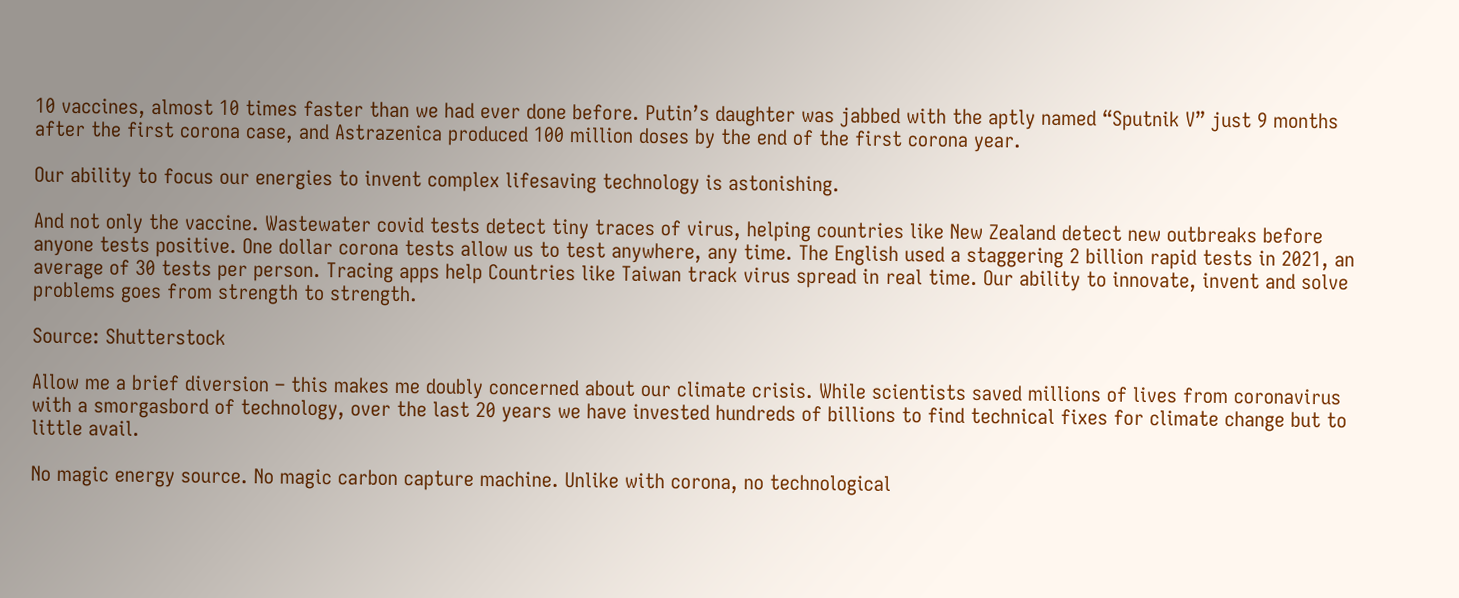10 vaccines, almost 10 times faster than we had ever done before. Putin’s daughter was jabbed with the aptly named “Sputnik V” just 9 months after the first corona case, and Astrazenica produced 100 million doses by the end of the first corona year.

Our ability to focus our energies to invent complex lifesaving technology is astonishing.

And not only the vaccine. Wastewater covid tests detect tiny traces of virus, helping countries like New Zealand detect new outbreaks before anyone tests positive. One dollar corona tests allow us to test anywhere, any time. The English used a staggering 2 billion rapid tests in 2021, an average of 30 tests per person. Tracing apps help Countries like Taiwan track virus spread in real time. Our ability to innovate, invent and solve problems goes from strength to strength.

Source: Shutterstock

Allow me a brief diversion – this makes me doubly concerned about our climate crisis. While scientists saved millions of lives from coronavirus with a smorgasbord of technology, over the last 20 years we have invested hundreds of billions to find technical fixes for climate change but to little avail.

No magic energy source. No magic carbon capture machine. Unlike with corona, no technological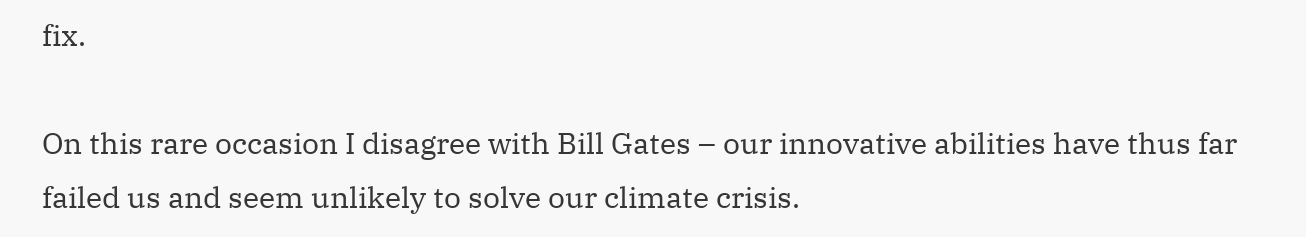fix.

On this rare occasion I disagree with Bill Gates – our innovative abilities have thus far failed us and seem unlikely to solve our climate crisis.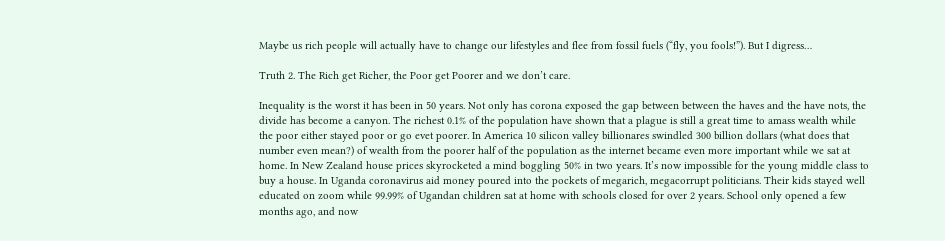Maybe us rich people will actually have to change our lifestyles and flee from fossil fuels (“fly, you fools!”). But I digress…

Truth 2. The Rich get Richer, the Poor get Poorer and we don’t care.

Inequality is the worst it has been in 50 years. Not only has corona exposed the gap between between the haves and the have nots, the divide has become a canyon. The richest 0.1% of the population have shown that a plague is still a great time to amass wealth while the poor either stayed poor or go evet poorer. In America 10 silicon valley billionares swindled 300 billion dollars (what does that number even mean?) of wealth from the poorer half of the population as the internet became even more important while we sat at home. In New Zealand house prices skyrocketed a mind boggling 50% in two years. It’s now impossible for the young middle class to buy a house. In Uganda coronavirus aid money poured into the pockets of megarich, megacorrupt politicians. Their kids stayed well educated on zoom while 99.99% of Ugandan children sat at home with schools closed for over 2 years. School only opened a few months ago, and now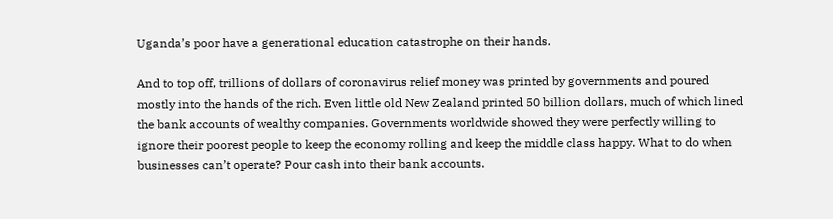Uganda’s poor have a generational education catastrophe on their hands.

And to top off, trillions of dollars of coronavirus relief money was printed by governments and poured mostly into the hands of the rich. Even little old New Zealand printed 50 billion dollars, much of which lined the bank accounts of wealthy companies. Governments worldwide showed they were perfectly willing to ignore their poorest people to keep the economy rolling and keep the middle class happy. What to do when businesses can’t operate? Pour cash into their bank accounts.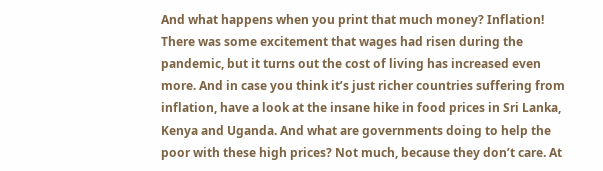And what happens when you print that much money? Inflation! There was some excitement that wages had risen during the pandemic, but it turns out the cost of living has increased even more. And in case you think it’s just richer countries suffering from inflation, have a look at the insane hike in food prices in Sri Lanka, Kenya and Uganda. And what are governments doing to help the poor with these high prices? Not much, because they don’t care. At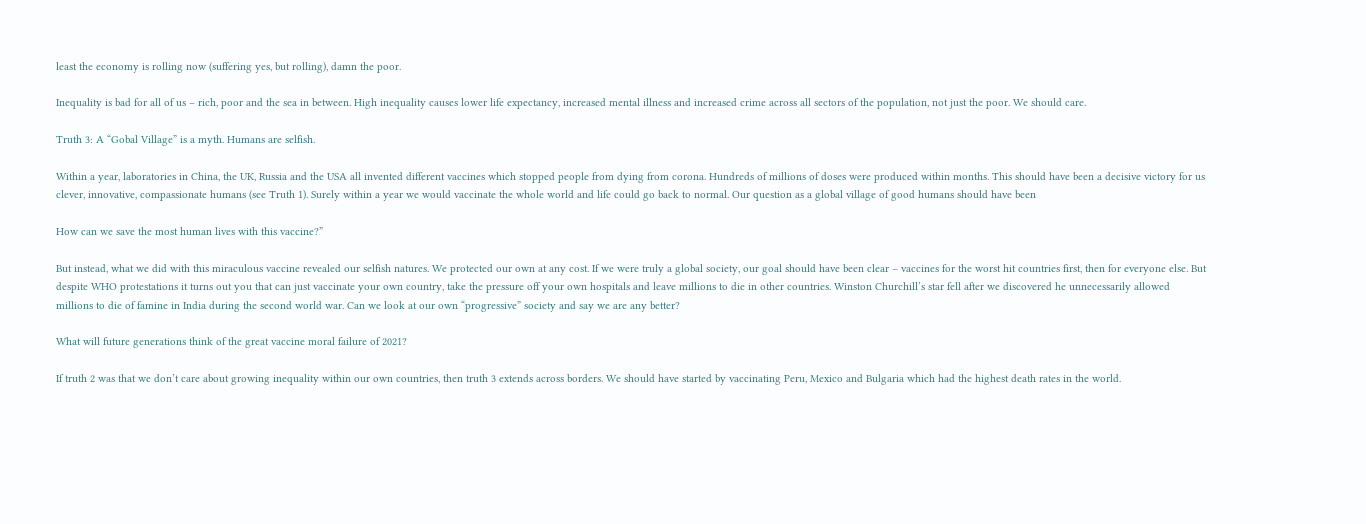least the economy is rolling now (suffering yes, but rolling), damn the poor.

Inequality is bad for all of us – rich, poor and the sea in between. High inequality causes lower life expectancy, increased mental illness and increased crime across all sectors of the population, not just the poor. We should care.

Truth 3: A “Gobal Village” is a myth. Humans are selfish.

Within a year, laboratories in China, the UK, Russia and the USA all invented different vaccines which stopped people from dying from corona. Hundreds of millions of doses were produced within months. This should have been a decisive victory for us clever, innovative, compassionate humans (see Truth 1). Surely within a year we would vaccinate the whole world and life could go back to normal. Our question as a global village of good humans should have been

How can we save the most human lives with this vaccine?”

But instead, what we did with this miraculous vaccine revealed our selfish natures. We protected our own at any cost. If we were truly a global society, our goal should have been clear – vaccines for the worst hit countries first, then for everyone else. But despite WHO protestations it turns out you that can just vaccinate your own country, take the pressure off your own hospitals and leave millions to die in other countries. Winston Churchill’s star fell after we discovered he unnecessarily allowed millions to die of famine in India during the second world war. Can we look at our own “progressive” society and say we are any better?

What will future generations think of the great vaccine moral failure of 2021?

If truth 2 was that we don’t care about growing inequality within our own countries, then truth 3 extends across borders. We should have started by vaccinating Peru, Mexico and Bulgaria which had the highest death rates in the world.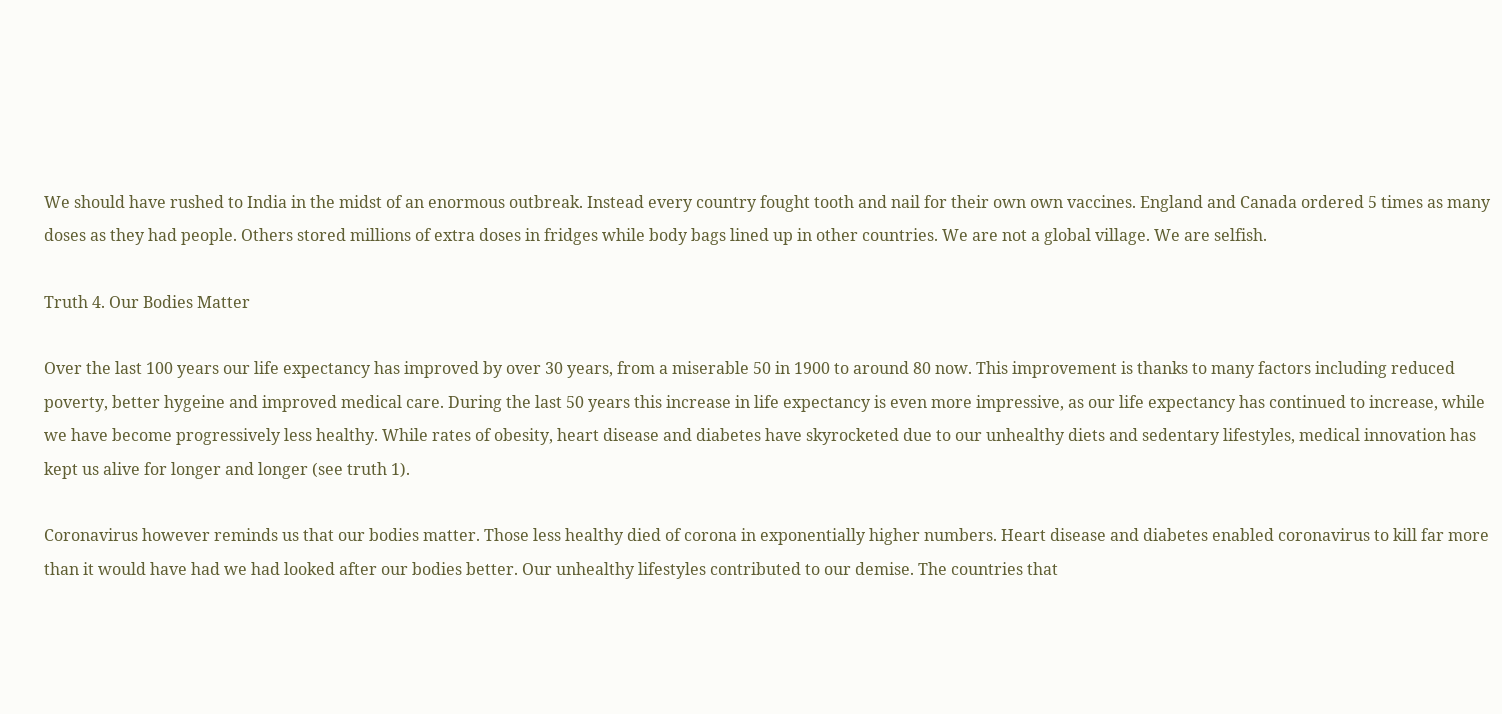We should have rushed to India in the midst of an enormous outbreak. Instead every country fought tooth and nail for their own own vaccines. England and Canada ordered 5 times as many doses as they had people. Others stored millions of extra doses in fridges while body bags lined up in other countries. We are not a global village. We are selfish.

Truth 4. Our Bodies Matter

Over the last 100 years our life expectancy has improved by over 30 years, from a miserable 50 in 1900 to around 80 now. This improvement is thanks to many factors including reduced poverty, better hygeine and improved medical care. During the last 50 years this increase in life expectancy is even more impressive, as our life expectancy has continued to increase, while we have become progressively less healthy. While rates of obesity, heart disease and diabetes have skyrocketed due to our unhealthy diets and sedentary lifestyles, medical innovation has kept us alive for longer and longer (see truth 1).

Coronavirus however reminds us that our bodies matter. Those less healthy died of corona in exponentially higher numbers. Heart disease and diabetes enabled coronavirus to kill far more than it would have had we had looked after our bodies better. Our unhealthy lifestyles contributed to our demise. The countries that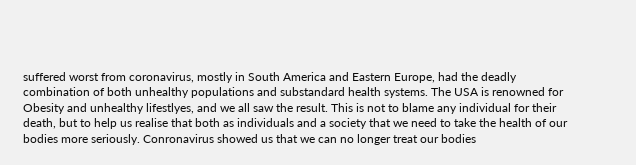suffered worst from coronavirus, mostly in South America and Eastern Europe, had the deadly combination of both unhealthy populations and substandard health systems. The USA is renowned for Obesity and unhealthy lifestlyes, and we all saw the result. This is not to blame any individual for their death, but to help us realise that both as individuals and a society that we need to take the health of our bodies more seriously. Conronavirus showed us that we can no longer treat our bodies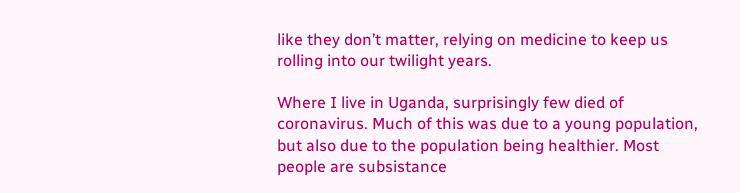like they don’t matter, relying on medicine to keep us rolling into our twilight years.

Where I live in Uganda, surprisingly few died of coronavirus. Much of this was due to a young population, but also due to the population being healthier. Most people are subsistance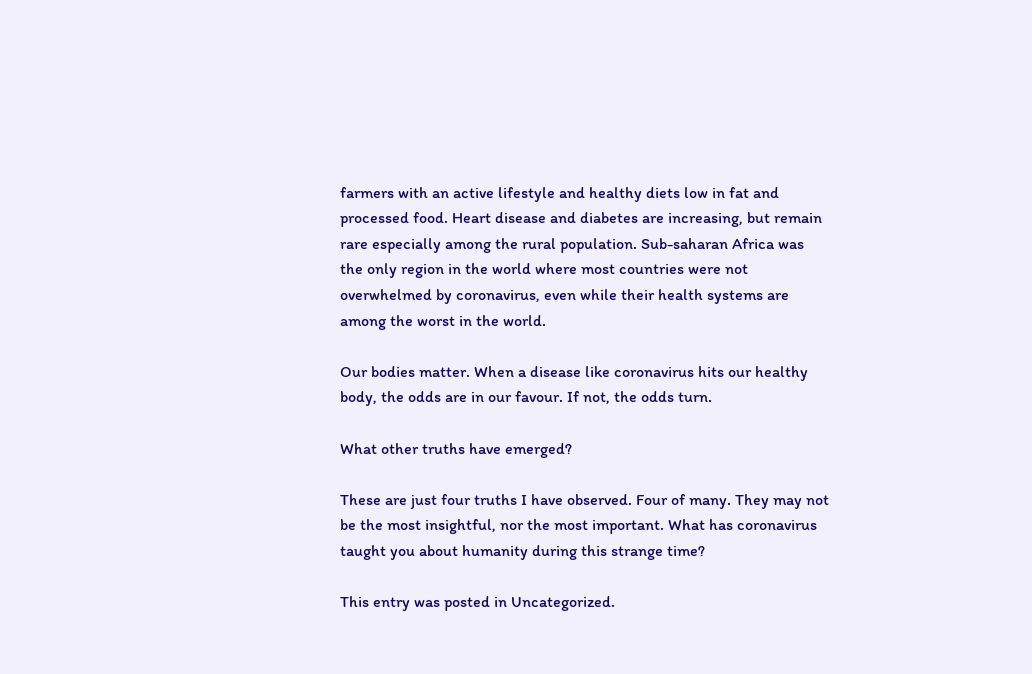farmers with an active lifestyle and healthy diets low in fat and processed food. Heart disease and diabetes are increasing, but remain rare especially among the rural population. Sub-saharan Africa was the only region in the world where most countries were not overwhelmed by coronavirus, even while their health systems are among the worst in the world.

Our bodies matter. When a disease like coronavirus hits our healthy body, the odds are in our favour. If not, the odds turn.

What other truths have emerged?

These are just four truths I have observed. Four of many. They may not be the most insightful, nor the most important. What has coronavirus taught you about humanity during this strange time?

This entry was posted in Uncategorized.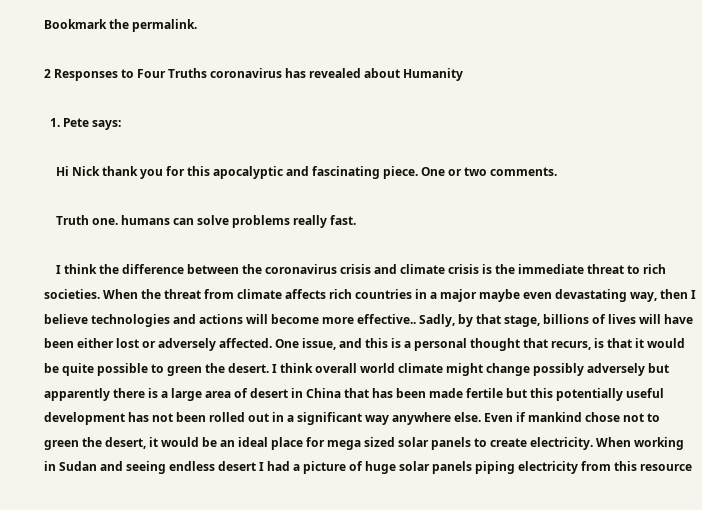Bookmark the permalink.

2 Responses to Four Truths coronavirus has revealed about Humanity

  1. Pete says:

    Hi Nick thank you for this apocalyptic and fascinating piece. One or two comments.

    Truth one. humans can solve problems really fast.

    I think the difference between the coronavirus crisis and climate crisis is the immediate threat to rich societies. When the threat from climate affects rich countries in a major maybe even devastating way, then I believe technologies and actions will become more effective.. Sadly, by that stage, billions of lives will have been either lost or adversely affected. One issue, and this is a personal thought that recurs, is that it would be quite possible to green the desert. I think overall world climate might change possibly adversely but apparently there is a large area of desert in China that has been made fertile but this potentially useful development has not been rolled out in a significant way anywhere else. Even if mankind chose not to green the desert, it would be an ideal place for mega sized solar panels to create electricity. When working in Sudan and seeing endless desert I had a picture of huge solar panels piping electricity from this resource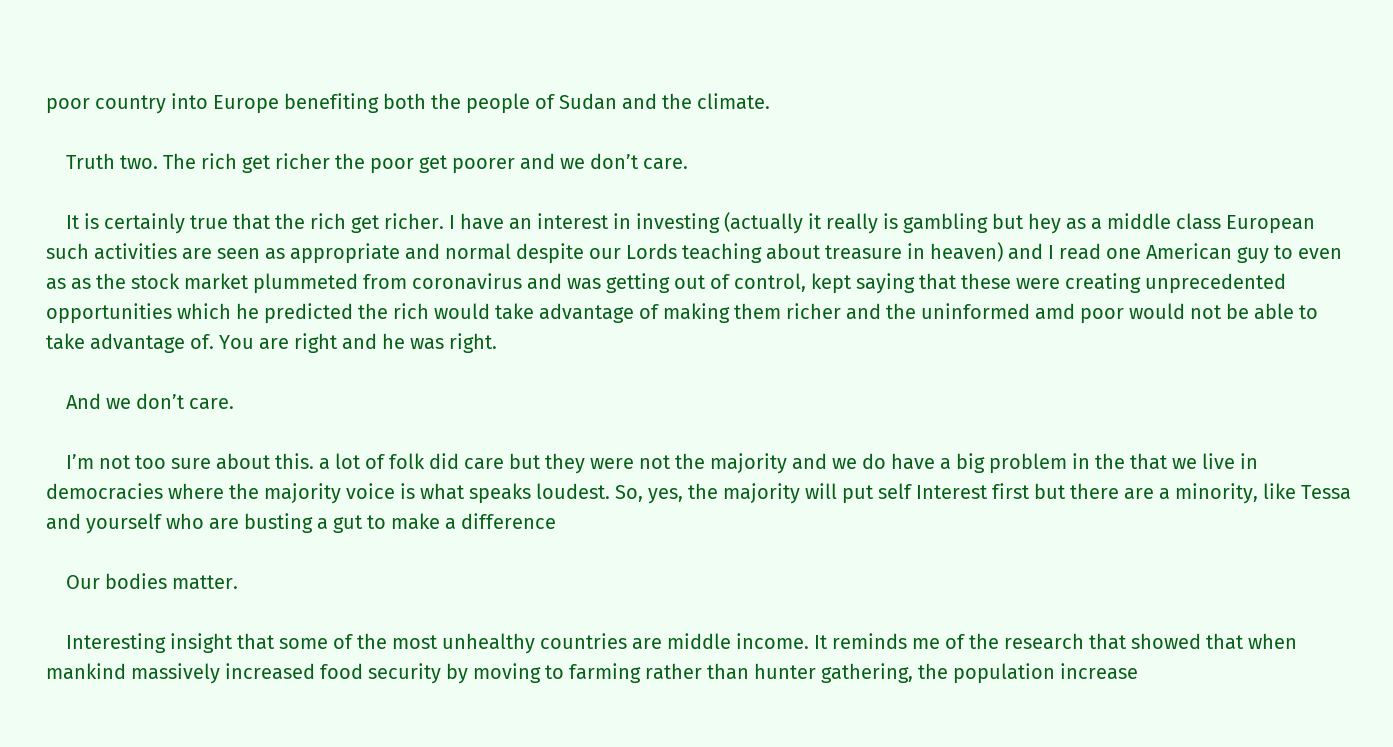poor country into Europe benefiting both the people of Sudan and the climate.

    Truth two. The rich get richer the poor get poorer and we don’t care.

    It is certainly true that the rich get richer. I have an interest in investing (actually it really is gambling but hey as a middle class European such activities are seen as appropriate and normal despite our Lords teaching about treasure in heaven) and I read one American guy to even as as the stock market plummeted from coronavirus and was getting out of control, kept saying that these were creating unprecedented opportunities which he predicted the rich would take advantage of making them richer and the uninformed amd poor would not be able to take advantage of. You are right and he was right.

    And we don’t care.

    I’m not too sure about this. a lot of folk did care but they were not the majority and we do have a big problem in the that we live in democracies where the majority voice is what speaks loudest. So, yes, the majority will put self Interest first but there are a minority, like Tessa and yourself who are busting a gut to make a difference

    Our bodies matter.

    Interesting insight that some of the most unhealthy countries are middle income. It reminds me of the research that showed that when mankind massively increased food security by moving to farming rather than hunter gathering, the population increase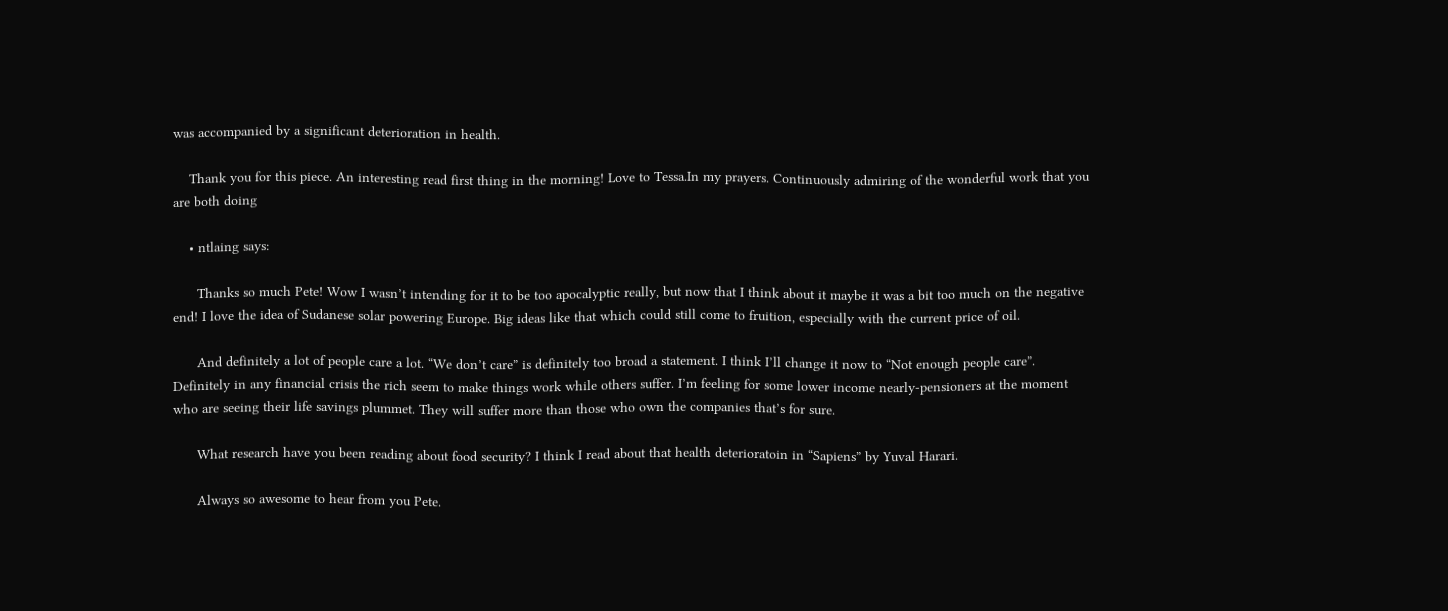was accompanied by a significant deterioration in health.

    Thank you for this piece. An interesting read first thing in the morning! Love to Tessa.In my prayers. Continuously admiring of the wonderful work that you are both doing

    • ntlaing says:

      Thanks so much Pete! Wow I wasn’t intending for it to be too apocalyptic really, but now that I think about it maybe it was a bit too much on the negative end! I love the idea of Sudanese solar powering Europe. Big ideas like that which could still come to fruition, especially with the current price of oil.

      And definitely a lot of people care a lot. “We don’t care” is definitely too broad a statement. I think I’ll change it now to “Not enough people care”. Definitely in any financial crisis the rich seem to make things work while others suffer. I’m feeling for some lower income nearly-pensioners at the moment who are seeing their life savings plummet. They will suffer more than those who own the companies that’s for sure.

      What research have you been reading about food security? I think I read about that health deterioratoin in “Sapiens” by Yuval Harari.

      Always so awesome to hear from you Pete.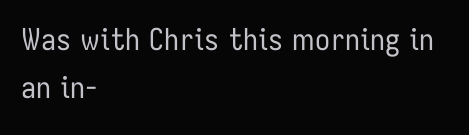Was with Chris this morning in an in-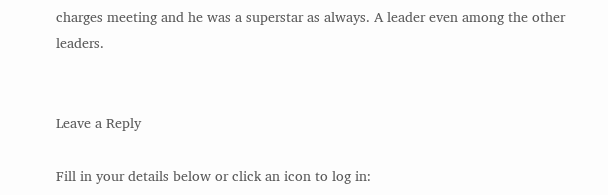charges meeting and he was a superstar as always. A leader even among the other leaders.


Leave a Reply

Fill in your details below or click an icon to log in: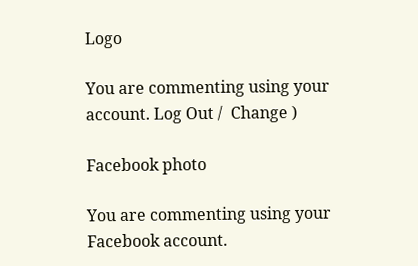Logo

You are commenting using your account. Log Out /  Change )

Facebook photo

You are commenting using your Facebook account.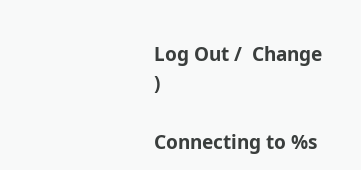Log Out /  Change )

Connecting to %s